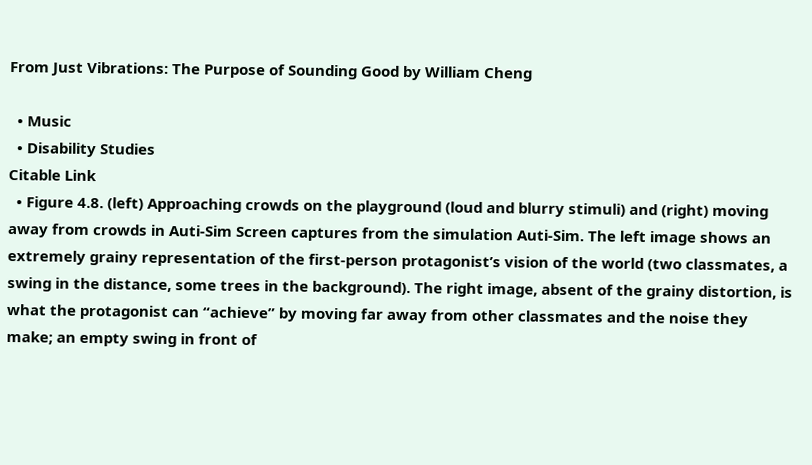From Just Vibrations: The Purpose of Sounding Good by William Cheng

  • Music
  • Disability Studies
Citable Link
  • Figure 4.8. (left) Approaching crowds on the playground (loud and blurry stimuli) and (right) moving away from crowds in Auti-Sim Screen captures from the simulation Auti-Sim. The left image shows an extremely grainy representation of the first-person protagonist’s vision of the world (two classmates, a swing in the distance, some trees in the background). The right image, absent of the grainy distortion, is what the protagonist can “achieve” by moving far away from other classmates and the noise they make; an empty swing in front of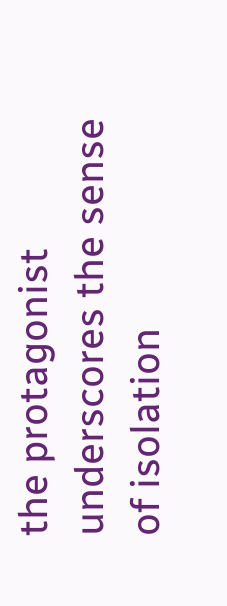the protagonist underscores the sense of isolation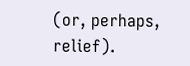(or, perhaps, relief).